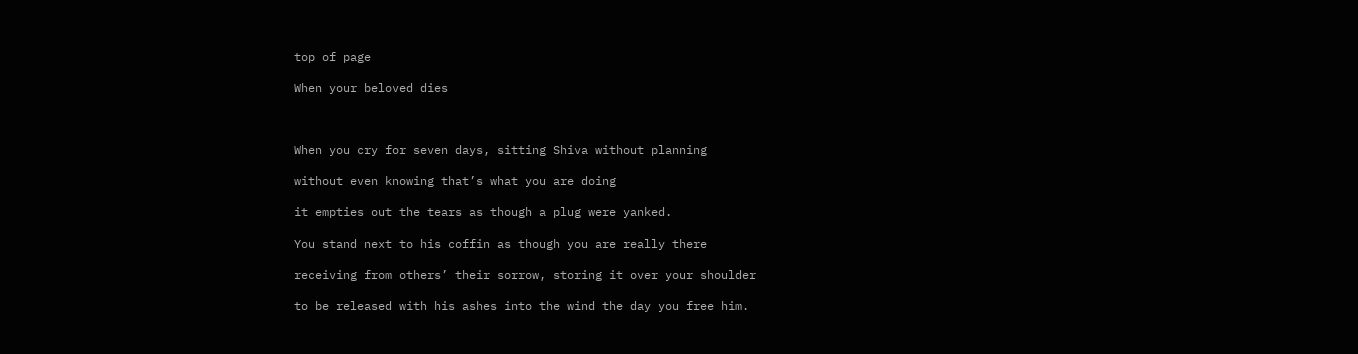top of page

When your beloved dies



When you cry for seven days, sitting Shiva without planning

without even knowing that’s what you are doing

it empties out the tears as though a plug were yanked.

You stand next to his coffin as though you are really there

receiving from others’ their sorrow, storing it over your shoulder

to be released with his ashes into the wind the day you free him.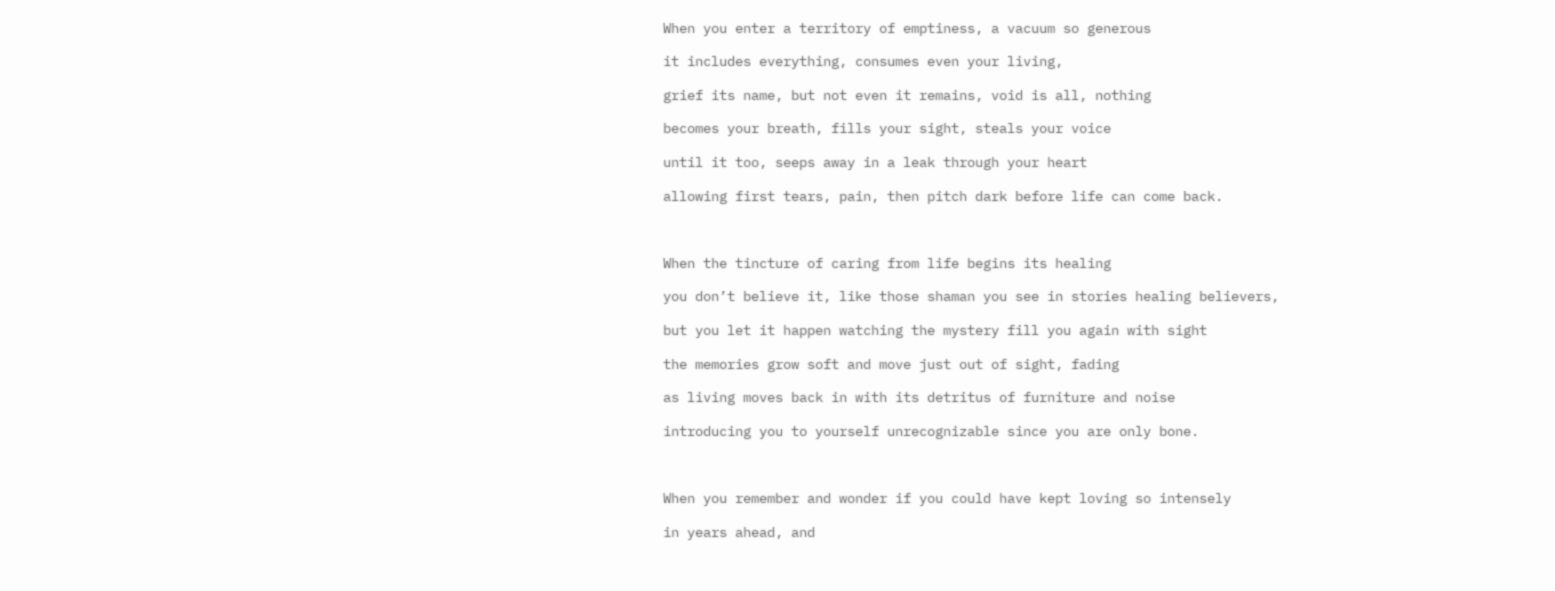When you enter a territory of emptiness, a vacuum so generous

it includes everything, consumes even your living,

grief its name, but not even it remains, void is all, nothing

becomes your breath, fills your sight, steals your voice

until it too, seeps away in a leak through your heart

allowing first tears, pain, then pitch dark before life can come back.



When the tincture of caring from life begins its healing

you don’t believe it, like those shaman you see in stories healing believers,

but you let it happen watching the mystery fill you again with sight

the memories grow soft and move just out of sight, fading

as living moves back in with its detritus of furniture and noise

introducing you to yourself unrecognizable since you are only bone.



When you remember and wonder if you could have kept loving so intensely

in years ahead, and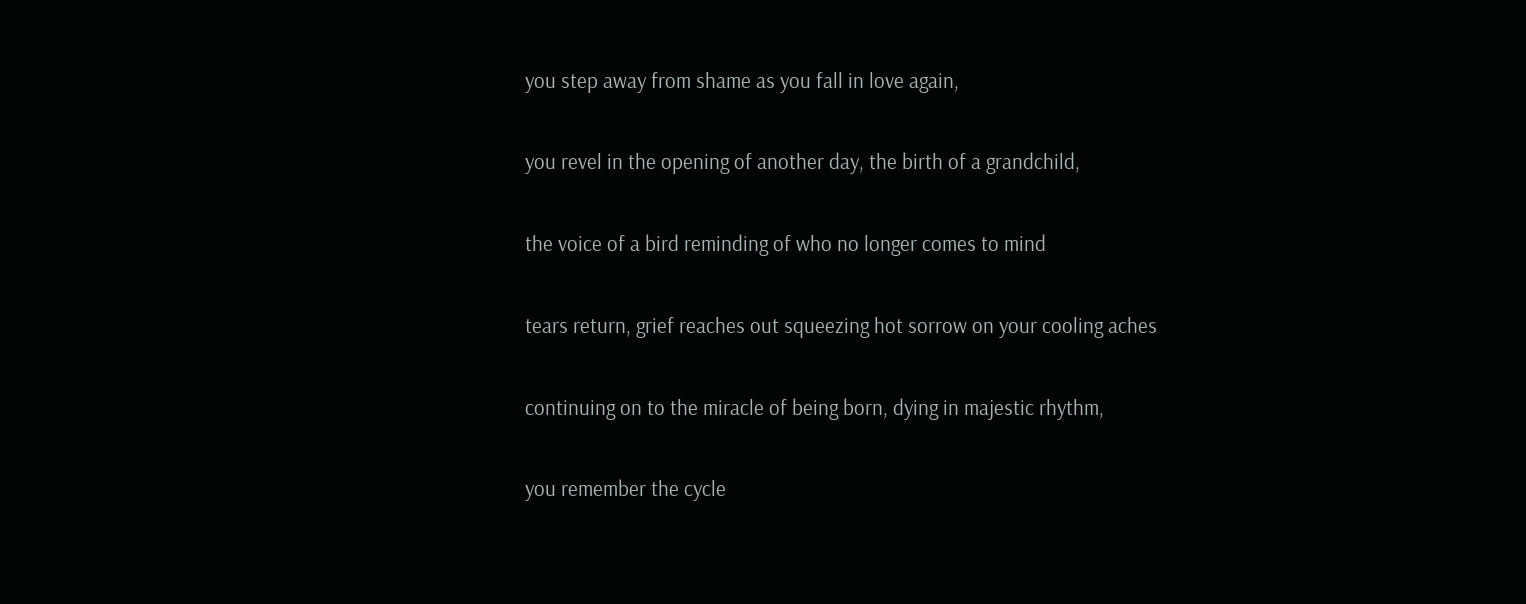you step away from shame as you fall in love again,

you revel in the opening of another day, the birth of a grandchild,

the voice of a bird reminding of who no longer comes to mind

tears return, grief reaches out squeezing hot sorrow on your cooling aches

continuing on to the miracle of being born, dying in majestic rhythm,

you remember the cycle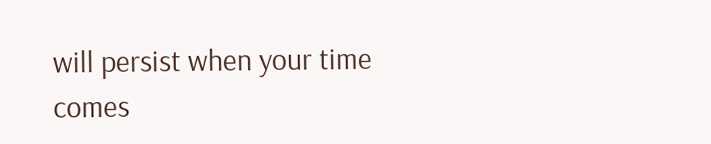will persist when your time comes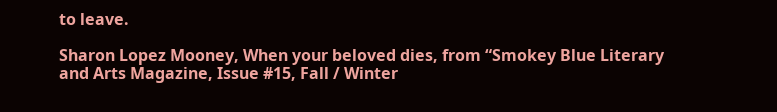to leave.

Sharon Lopez Mooney, When your beloved dies, from “Smokey Blue Literary and Arts Magazine, Issue #15, Fall / Winter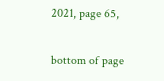2021, page 65,

bottom of page